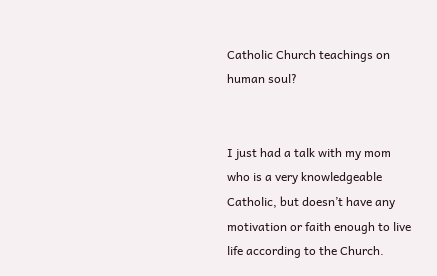Catholic Church teachings on human soul?


I just had a talk with my mom who is a very knowledgeable Catholic, but doesn’t have any motivation or faith enough to live life according to the Church.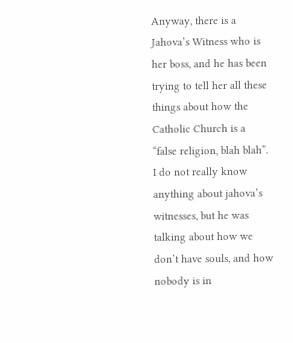Anyway, there is a Jahova’s Witness who is her boss, and he has been trying to tell her all these things about how the Catholic Church is a “false religion, blah blah”. I do not really know anything about jahova’s witnesses, but he was talking about how we don’t have souls, and how nobody is in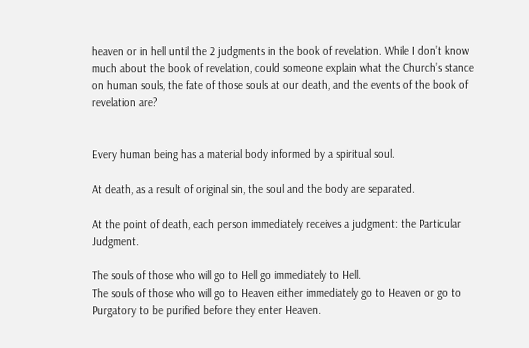heaven or in hell until the 2 judgments in the book of revelation. While I don’t know much about the book of revelation, could someone explain what the Church’s stance on human souls, the fate of those souls at our death, and the events of the book of revelation are?


Every human being has a material body informed by a spiritual soul.

At death, as a result of original sin, the soul and the body are separated.

At the point of death, each person immediately receives a judgment: the Particular Judgment.

The souls of those who will go to Hell go immediately to Hell.
The souls of those who will go to Heaven either immediately go to Heaven or go to Purgatory to be purified before they enter Heaven.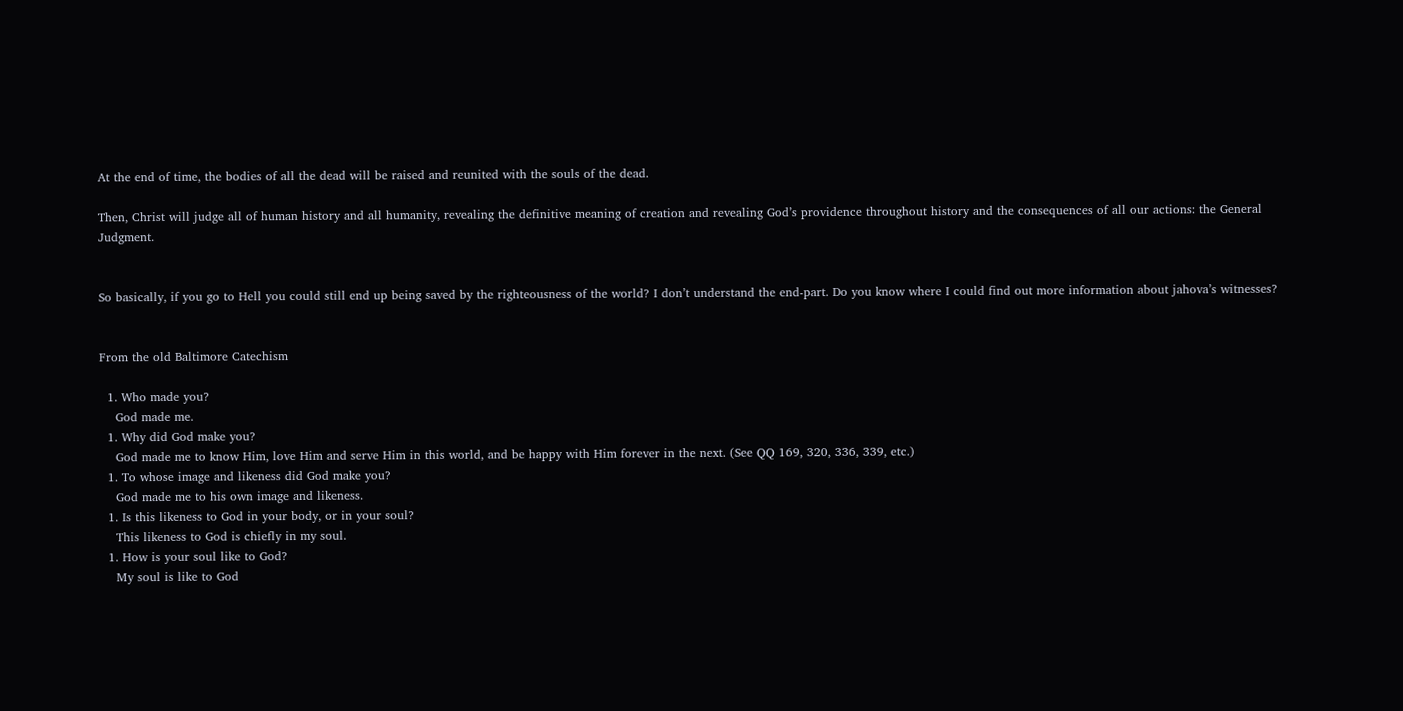At the end of time, the bodies of all the dead will be raised and reunited with the souls of the dead.

Then, Christ will judge all of human history and all humanity, revealing the definitive meaning of creation and revealing God’s providence throughout history and the consequences of all our actions: the General Judgment.


So basically, if you go to Hell you could still end up being saved by the righteousness of the world? I don’t understand the end-part. Do you know where I could find out more information about jahova’s witnesses?


From the old Baltimore Catechism

  1. Who made you?
    God made me.
  1. Why did God make you?
    God made me to know Him, love Him and serve Him in this world, and be happy with Him forever in the next. (See QQ 169, 320, 336, 339, etc.)
  1. To whose image and likeness did God make you?
    God made me to his own image and likeness.
  1. Is this likeness to God in your body, or in your soul?
    This likeness to God is chiefly in my soul.
  1. How is your soul like to God?
    My soul is like to God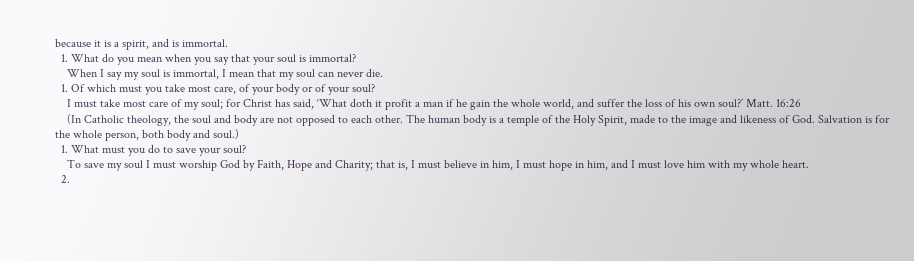because it is a spirit, and is immortal.
  1. What do you mean when you say that your soul is immortal?
    When I say my soul is immortal, I mean that my soul can never die.
  1. Of which must you take most care, of your body or of your soul?
    I must take most care of my soul; for Christ has said, ‘What doth it profit a man if he gain the whole world, and suffer the loss of his own soul?’ Matt. 16:26
    (In Catholic theology, the soul and body are not opposed to each other. The human body is a temple of the Holy Spirit, made to the image and likeness of God. Salvation is for the whole person, both body and soul.)
  1. What must you do to save your soul?
    To save my soul I must worship God by Faith, Hope and Charity; that is, I must believe in him, I must hope in him, and I must love him with my whole heart.
  2.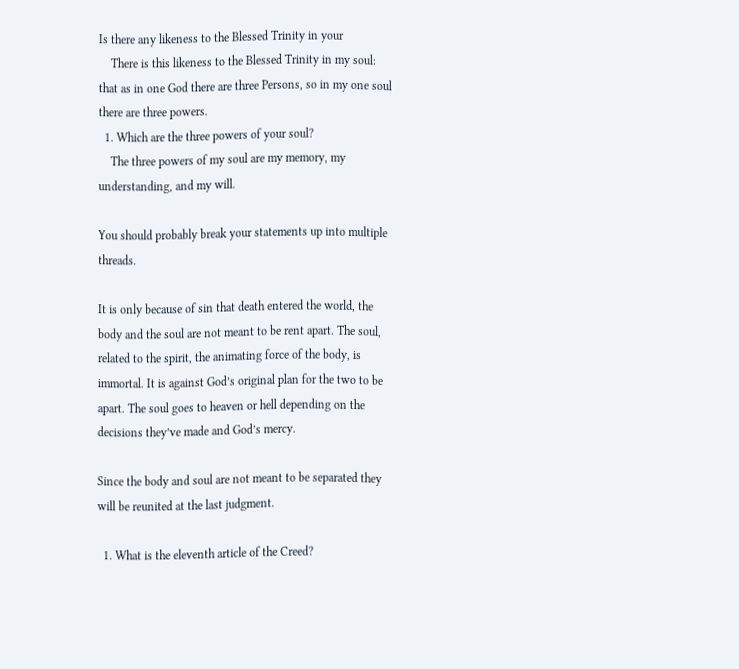Is there any likeness to the Blessed Trinity in your
    There is this likeness to the Blessed Trinity in my soul: that as in one God there are three Persons, so in my one soul there are three powers.
  1. Which are the three powers of your soul?
    The three powers of my soul are my memory, my understanding, and my will.

You should probably break your statements up into multiple threads.

It is only because of sin that death entered the world, the body and the soul are not meant to be rent apart. The soul, related to the spirit, the animating force of the body, is immortal. It is against God’s original plan for the two to be apart. The soul goes to heaven or hell depending on the decisions they’ve made and God’s mercy.

Since the body and soul are not meant to be separated they will be reunited at the last judgment.

  1. What is the eleventh article of the Creed?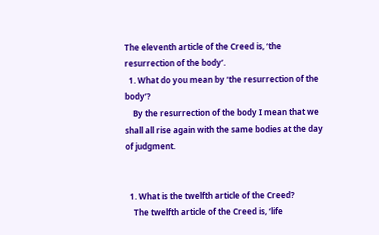The eleventh article of the Creed is, ‘the resurrection of the body’.
  1. What do you mean by ‘the resurrection of the body’?
    By the resurrection of the body I mean that we shall all rise again with the same bodies at the day of judgment.


  1. What is the twelfth article of the Creed?
    The twelfth article of the Creed is, ‘life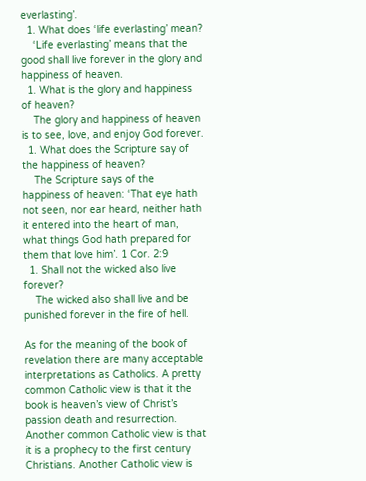everlasting’.
  1. What does ‘life everlasting’ mean?
    ‘Life everlasting’ means that the good shall live forever in the glory and happiness of heaven.
  1. What is the glory and happiness of heaven?
    The glory and happiness of heaven is to see, love, and enjoy God forever.
  1. What does the Scripture say of the happiness of heaven?
    The Scripture says of the happiness of heaven: ‘That eye hath not seen, nor ear heard, neither hath it entered into the heart of man, what things God hath prepared for them that love him’. 1 Cor. 2:9
  1. Shall not the wicked also live forever?
    The wicked also shall live and be punished forever in the fire of hell.

As for the meaning of the book of revelation there are many acceptable interpretations as Catholics. A pretty common Catholic view is that it the book is heaven’s view of Christ’s passion death and resurrection. Another common Catholic view is that it is a prophecy to the first century Christians. Another Catholic view is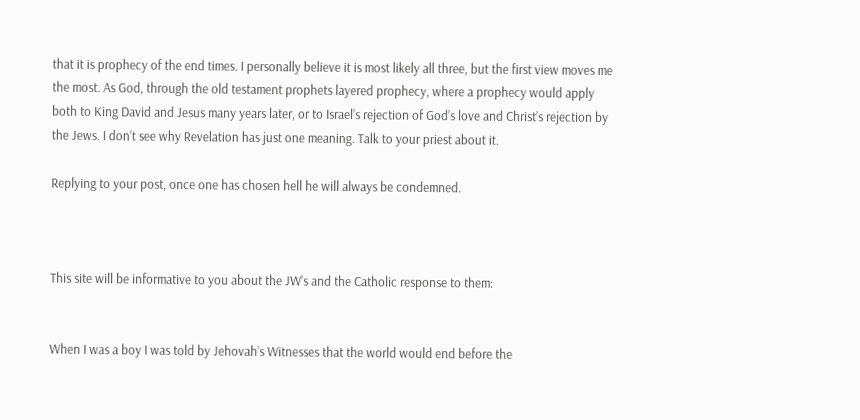that it is prophecy of the end times. I personally believe it is most likely all three, but the first view moves me the most. As God, through the old testament prophets layered prophecy, where a prophecy would apply both to King David and Jesus many years later, or to Israel’s rejection of God’s love and Christ’s rejection by the Jews. I don’t see why Revelation has just one meaning. Talk to your priest about it.

Replying to your post, once one has chosen hell he will always be condemned.



This site will be informative to you about the JW’s and the Catholic response to them:


When I was a boy I was told by Jehovah’s Witnesses that the world would end before the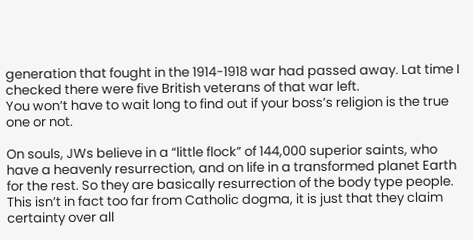generation that fought in the 1914-1918 war had passed away. Lat time I checked there were five British veterans of that war left.
You won’t have to wait long to find out if your boss’s religion is the true one or not.

On souls, JWs believe in a “little flock” of 144,000 superior saints, who have a heavenly resurrection, and on life in a transformed planet Earth for the rest. So they are basically resurrection of the body type people. This isn’t in fact too far from Catholic dogma, it is just that they claim certainty over all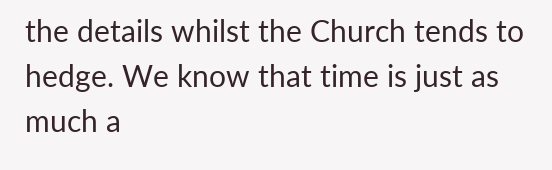the details whilst the Church tends to hedge. We know that time is just as much a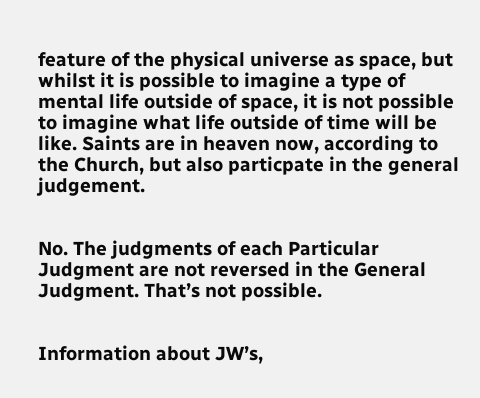feature of the physical universe as space, but whilst it is possible to imagine a type of mental life outside of space, it is not possible to imagine what life outside of time will be like. Saints are in heaven now, according to the Church, but also particpate in the general judgement.


No. The judgments of each Particular Judgment are not reversed in the General Judgment. That’s not possible.


Information about JW’s,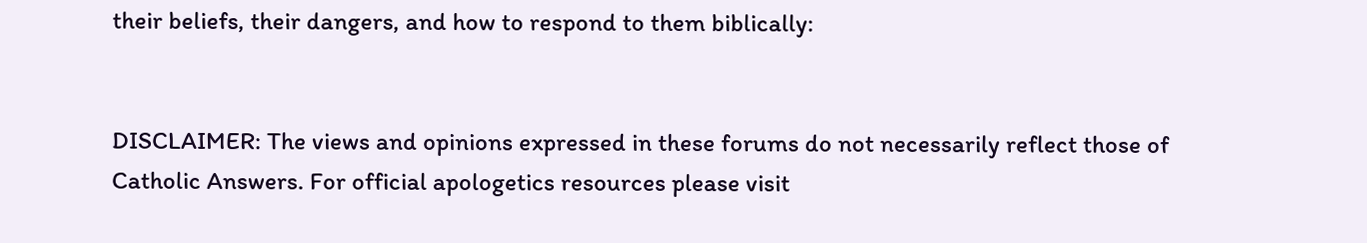their beliefs, their dangers, and how to respond to them biblically:


DISCLAIMER: The views and opinions expressed in these forums do not necessarily reflect those of Catholic Answers. For official apologetics resources please visit